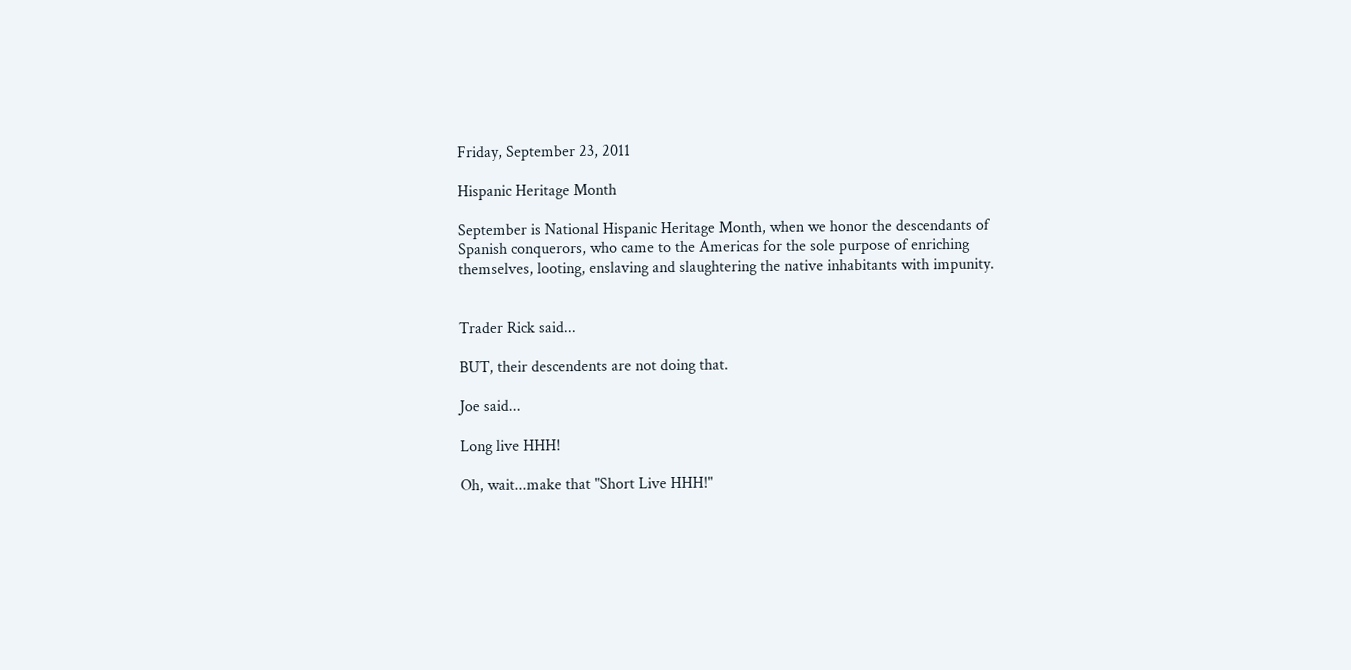Friday, September 23, 2011

Hispanic Heritage Month

September is National Hispanic Heritage Month, when we honor the descendants of Spanish conquerors, who came to the Americas for the sole purpose of enriching themselves, looting, enslaving and slaughtering the native inhabitants with impunity.


Trader Rick said...

BUT, their descendents are not doing that.

Joe said...

Long live HHH!

Oh, wait...make that "Short Live HHH!"